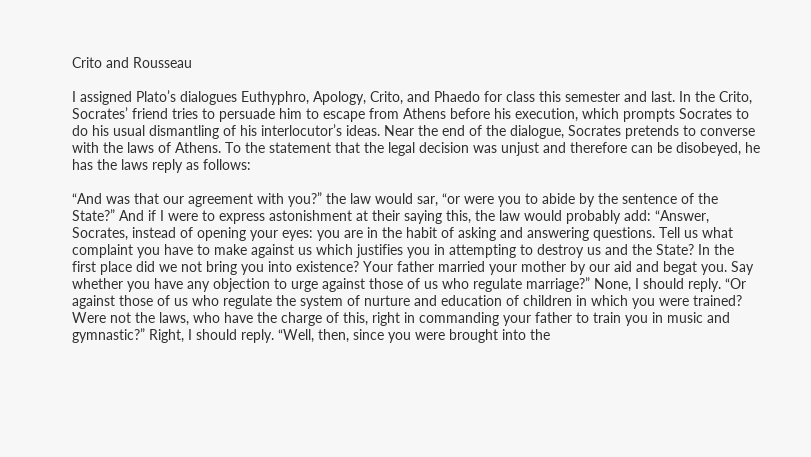Crito and Rousseau

I assigned Plato’s dialogues Euthyphro, Apology, Crito, and Phaedo for class this semester and last. In the Crito, Socrates’ friend tries to persuade him to escape from Athens before his execution, which prompts Socrates to do his usual dismantling of his interlocutor’s ideas. Near the end of the dialogue, Socrates pretends to converse with the laws of Athens. To the statement that the legal decision was unjust and therefore can be disobeyed, he has the laws reply as follows:

“And was that our agreement with you?” the law would sar, “or were you to abide by the sentence of the State?” And if I were to express astonishment at their saying this, the law would probably add: “Answer, Socrates, instead of opening your eyes: you are in the habit of asking and answering questions. Tell us what complaint you have to make against us which justifies you in attempting to destroy us and the State? In the first place did we not bring you into existence? Your father married your mother by our aid and begat you. Say whether you have any objection to urge against those of us who regulate marriage?” None, I should reply. “Or against those of us who regulate the system of nurture and education of children in which you were trained? Were not the laws, who have the charge of this, right in commanding your father to train you in music and gymnastic?” Right, I should reply. “Well, then, since you were brought into the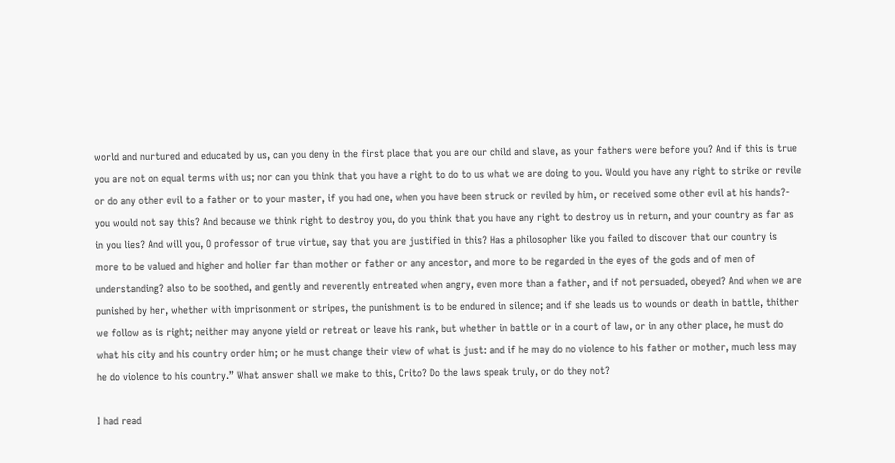world and nurtured and educated by us, can you deny in the first place that you are our child and slave, as your fathers were before you? And if this is true you are not on equal terms with us; nor can you think that you have a right to do to us what we are doing to you. Would you have any right to strike or revile or do any other evil to a father or to your master, if you had one, when you have been struck or reviled by him, or received some other evil at his hands?- you would not say this? And because we think right to destroy you, do you think that you have any right to destroy us in return, and your country as far as in you lies? And will you, O professor of true virtue, say that you are justified in this? Has a philosopher like you failed to discover that our country is more to be valued and higher and holier far than mother or father or any ancestor, and more to be regarded in the eyes of the gods and of men of understanding? also to be soothed, and gently and reverently entreated when angry, even more than a father, and if not persuaded, obeyed? And when we are punished by her, whether with imprisonment or stripes, the punishment is to be endured in silence; and if she leads us to wounds or death in battle, thither we follow as is right; neither may anyone yield or retreat or leave his rank, but whether in battle or in a court of law, or in any other place, he must do what his city and his country order him; or he must change their view of what is just: and if he may do no violence to his father or mother, much less may he do violence to his country.” What answer shall we make to this, Crito? Do the laws speak truly, or do they not?

I had read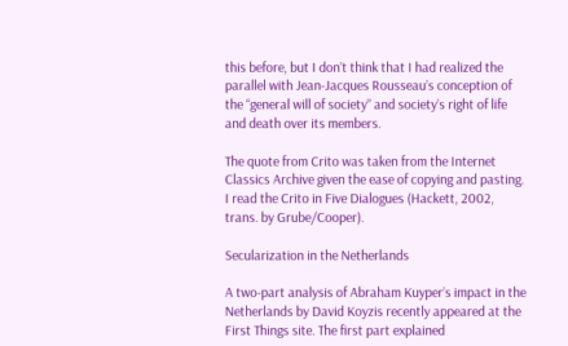this before, but I don’t think that I had realized the parallel with Jean-Jacques Rousseau’s conception of the “general will of society” and society’s right of life and death over its members.

The quote from Crito was taken from the Internet Classics Archive given the ease of copying and pasting. I read the Crito in Five Dialogues (Hackett, 2002, trans. by Grube/Cooper).

Secularization in the Netherlands

A two-part analysis of Abraham Kuyper’s impact in the Netherlands by David Koyzis recently appeared at the First Things site. The first part explained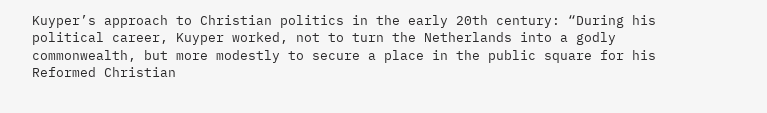Kuyper’s approach to Christian politics in the early 20th century: “During his political career, Kuyper worked, not to turn the Netherlands into a godly commonwealth, but more modestly to secure a place in the public square for his Reformed Christian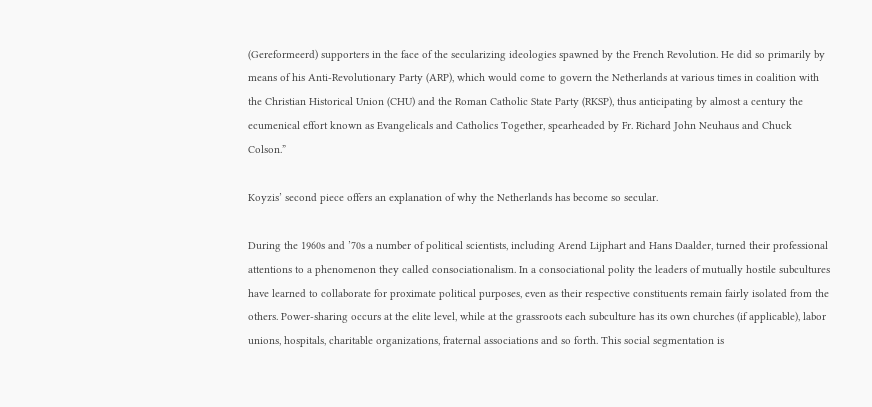(Gereformeerd) supporters in the face of the secularizing ideologies spawned by the French Revolution. He did so primarily by means of his Anti-Revolutionary Party (ARP), which would come to govern the Netherlands at various times in coalition with the Christian Historical Union (CHU) and the Roman Catholic State Party (RKSP), thus anticipating by almost a century the ecumenical effort known as Evangelicals and Catholics Together, spearheaded by Fr. Richard John Neuhaus and Chuck Colson.”

Koyzis’ second piece offers an explanation of why the Netherlands has become so secular.

During the 1960s and ’70s a number of political scientists, including Arend Lijphart and Hans Daalder, turned their professional attentions to a phenomenon they called consociationalism. In a consociational polity the leaders of mutually hostile subcultures have learned to collaborate for proximate political purposes, even as their respective constituents remain fairly isolated from the others. Power-sharing occurs at the elite level, while at the grassroots each subculture has its own churches (if applicable), labor unions, hospitals, charitable organizations, fraternal associations and so forth. This social segmentation is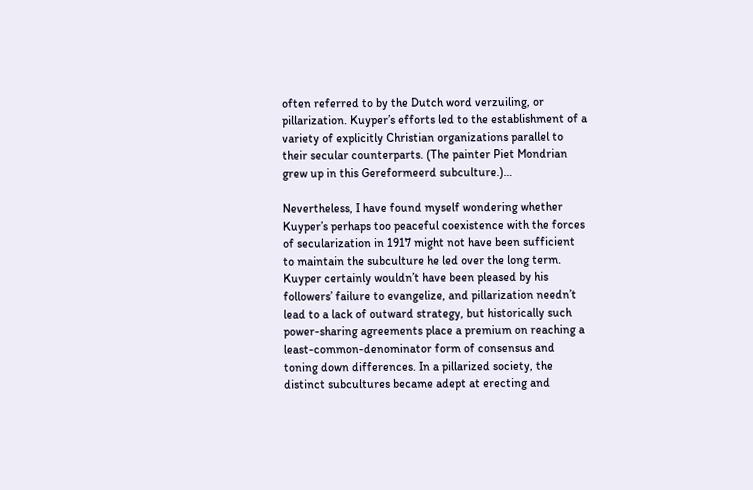often referred to by the Dutch word verzuiling, or pillarization. Kuyper’s efforts led to the establishment of a variety of explicitly Christian organizations parallel to their secular counterparts. (The painter Piet Mondrian grew up in this Gereformeerd subculture.)…

Nevertheless, I have found myself wondering whether Kuyper’s perhaps too peaceful coexistence with the forces of secularization in 1917 might not have been sufficient to maintain the subculture he led over the long term. Kuyper certainly wouldn’t have been pleased by his followers’ failure to evangelize, and pillarization needn’t lead to a lack of outward strategy, but historically such power-sharing agreements place a premium on reaching a least-common-denominator form of consensus and toning down differences. In a pillarized society, the distinct subcultures became adept at erecting and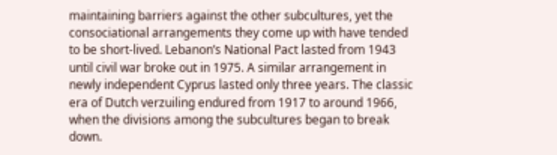maintaining barriers against the other subcultures, yet the consociational arrangements they come up with have tended to be short-lived. Lebanon’s National Pact lasted from 1943 until civil war broke out in 1975. A similar arrangement in newly independent Cyprus lasted only three years. The classic era of Dutch verzuiling endured from 1917 to around 1966, when the divisions among the subcultures began to break down.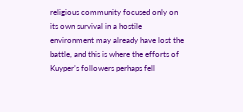religious community focused only on its own survival in a hostile environment may already have lost the battle, and this is where the efforts of Kuyper’s followers perhaps fell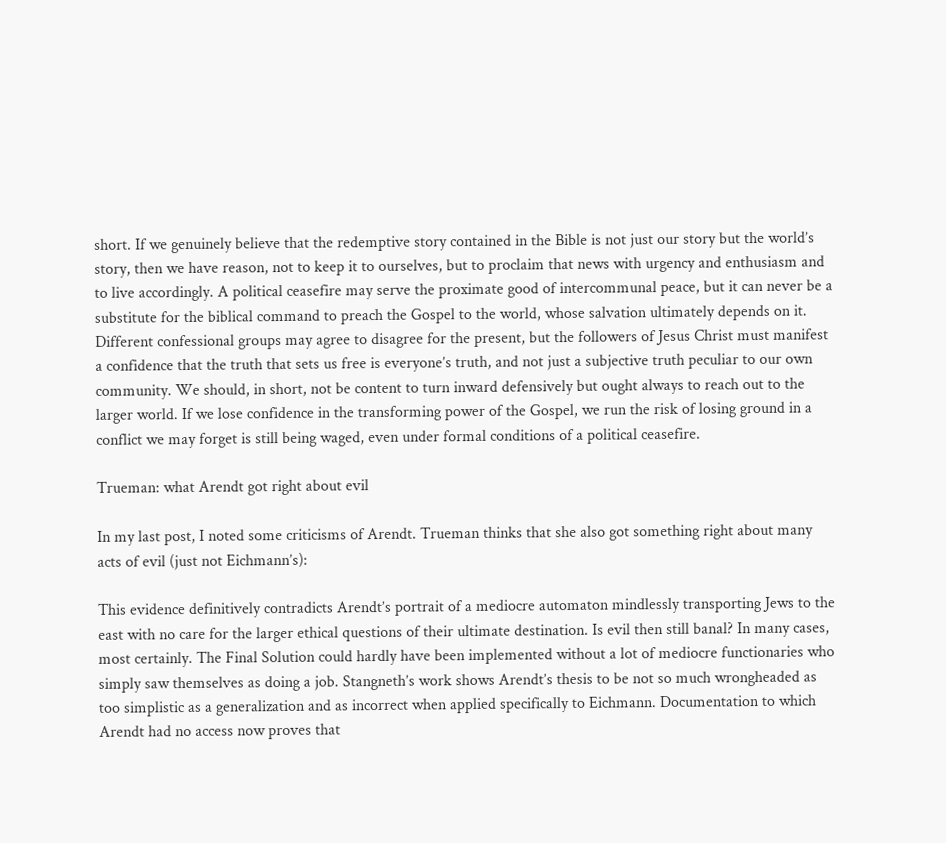short. If we genuinely believe that the redemptive story contained in the Bible is not just our story but the world’s story, then we have reason, not to keep it to ourselves, but to proclaim that news with urgency and enthusiasm and to live accordingly. A political ceasefire may serve the proximate good of intercommunal peace, but it can never be a substitute for the biblical command to preach the Gospel to the world, whose salvation ultimately depends on it. Different confessional groups may agree to disagree for the present, but the followers of Jesus Christ must manifest a confidence that the truth that sets us free is everyone’s truth, and not just a subjective truth peculiar to our own community. We should, in short, not be content to turn inward defensively but ought always to reach out to the larger world. If we lose confidence in the transforming power of the Gospel, we run the risk of losing ground in a conflict we may forget is still being waged, even under formal conditions of a political ceasefire.

Trueman: what Arendt got right about evil

In my last post, I noted some criticisms of Arendt. Trueman thinks that she also got something right about many acts of evil (just not Eichmann’s):

This evidence definitively contradicts Arendt’s portrait of a mediocre automaton mindlessly transporting Jews to the east with no care for the larger ethical questions of their ultimate destination. Is evil then still banal? In many cases, most certainly. The Final Solution could hardly have been implemented without a lot of mediocre functionaries who simply saw themselves as doing a job. Stangneth’s work shows Arendt’s thesis to be not so much wrongheaded as too simplistic as a generalization and as incorrect when applied specifically to Eichmann. Documentation to which Arendt had no access now proves that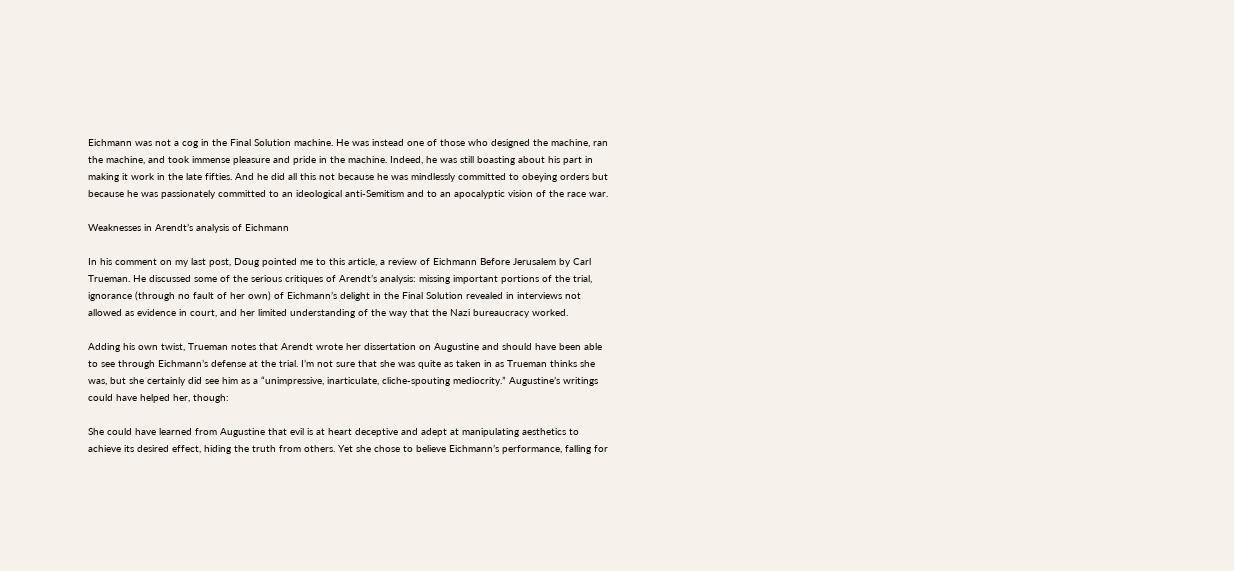Eichmann was not a cog in the Final Solution machine. He was instead one of those who designed the machine, ran the machine, and took immense pleasure and pride in the machine. Indeed, he was still boasting about his part in making it work in the late fifties. And he did all this not because he was mindlessly committed to obeying orders but because he was passionately committed to an ideological anti-Semitism and to an apocalyptic vision of the race war.

Weaknesses in Arendt’s analysis of Eichmann

In his comment on my last post, Doug pointed me to this article, a review of Eichmann Before Jerusalem by Carl Trueman. He discussed some of the serious critiques of Arendt’s analysis: missing important portions of the trial, ignorance (through no fault of her own) of Eichmann’s delight in the Final Solution revealed in interviews not allowed as evidence in court, and her limited understanding of the way that the Nazi bureaucracy worked.

Adding his own twist, Trueman notes that Arendt wrote her dissertation on Augustine and should have been able to see through Eichmann’s defense at the trial. I’m not sure that she was quite as taken in as Trueman thinks she was, but she certainly did see him as a “unimpressive, inarticulate, cliche-spouting mediocrity.” Augustine’s writings could have helped her, though:

She could have learned from Augustine that evil is at heart deceptive and adept at manipulating aesthetics to achieve its desired effect, hiding the truth from others. Yet she chose to believe Eichmann’s performance, falling for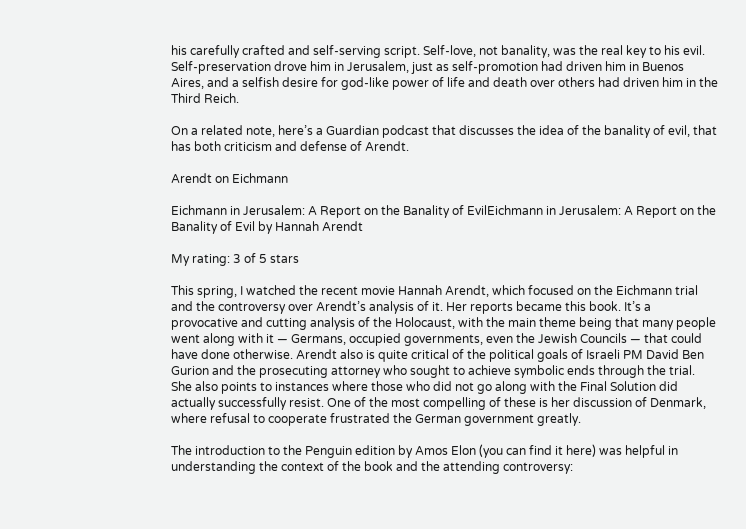his carefully crafted and self-serving script. Self-love, not banality, was the real key to his evil. Self-preservation drove him in Jerusalem, just as self-promotion had driven him in Buenos Aires, and a selfish desire for god-like power of life and death over others had driven him in the Third Reich.

On a related note, here’s a Guardian podcast that discusses the idea of the banality of evil, that has both criticism and defense of Arendt.

Arendt on Eichmann

Eichmann in Jerusalem: A Report on the Banality of EvilEichmann in Jerusalem: A Report on the Banality of Evil by Hannah Arendt

My rating: 3 of 5 stars

This spring, I watched the recent movie Hannah Arendt, which focused on the Eichmann trial and the controversy over Arendt’s analysis of it. Her reports became this book. It’s a provocative and cutting analysis of the Holocaust, with the main theme being that many people went along with it — Germans, occupied governments, even the Jewish Councils — that could have done otherwise. Arendt also is quite critical of the political goals of Israeli PM David Ben Gurion and the prosecuting attorney who sought to achieve symbolic ends through the trial. She also points to instances where those who did not go along with the Final Solution did actually successfully resist. One of the most compelling of these is her discussion of Denmark, where refusal to cooperate frustrated the German government greatly.

The introduction to the Penguin edition by Amos Elon (you can find it here) was helpful in understanding the context of the book and the attending controversy: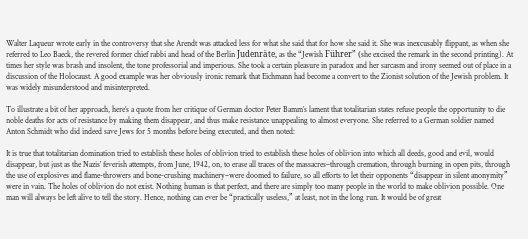Walter Laqueur wrote early in the controversy that she Arendt was attacked less for what she said that for how she said it. She was inexcusably flippant, as when she referred to Leo Baeck, the revered former chief rabbi and head of the Berlin Judenräte, as the “Jewish Führer” (she excised the remark in the second printing). At times her style was brash and insolent, the tone professorial and imperious. She took a certain pleasure in paradox and her sarcasm and irony seemed out of place in a discussion of the Holocaust. A good example was her obviously ironic remark that Eichmann had become a convert to the Zionist solution of the Jewish problem. It was widely misunderstood and misinterpreted.

To illustrate a bit of her approach, here’s a quote from her critique of German doctor Peter Bamm’s lament that totalitarian states refuse people the opportunity to die noble deaths for acts of resistance by making them disappear, and thus make resistance unappealing to almost everyone. She referred to a German soldier named Anton Schmidt who did indeed save Jews for 5 months before being executed, and then noted:

It is true that totalitarian domination tried to establish these holes of oblivion tried to establish these holes of oblivion into which all deeds, good and evil, would disappear, but just as the Nazis’ feverish attempts, from June, 1942, on, to erase all traces of the massacres–through cremation, through burning in open pits, through the use of explosives and flame-throwers and bone-crushing machinery–were doomed to failure, so all efforts to let their opponents “disappear in silent anonymity” were in vain. The holes of oblivion do not exist. Nothing human is that perfect, and there are simply too many people in the world to make oblivion possible. One man will always be left alive to tell the story. Hence, nothing can ever be “practically useless,” at least, not in the long run. It would be of great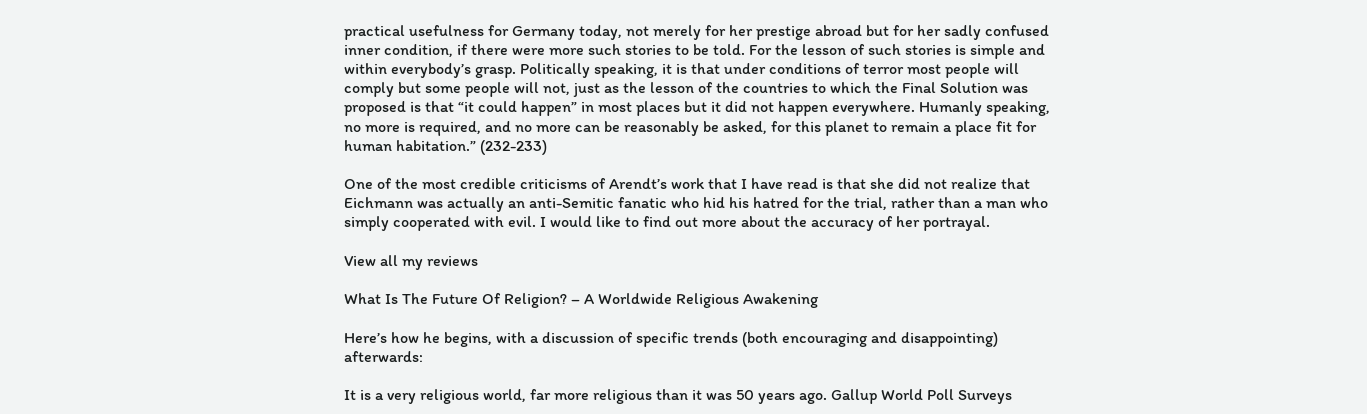practical usefulness for Germany today, not merely for her prestige abroad but for her sadly confused inner condition, if there were more such stories to be told. For the lesson of such stories is simple and within everybody’s grasp. Politically speaking, it is that under conditions of terror most people will comply but some people will not, just as the lesson of the countries to which the Final Solution was proposed is that “it could happen” in most places but it did not happen everywhere. Humanly speaking, no more is required, and no more can be reasonably be asked, for this planet to remain a place fit for human habitation.” (232-233)

One of the most credible criticisms of Arendt’s work that I have read is that she did not realize that Eichmann was actually an anti-Semitic fanatic who hid his hatred for the trial, rather than a man who simply cooperated with evil. I would like to find out more about the accuracy of her portrayal.

View all my reviews

What Is The Future Of Religion? – A Worldwide Religious Awakening

Here’s how he begins, with a discussion of specific trends (both encouraging and disappointing) afterwards:

It is a very religious world, far more religious than it was 50 years ago. Gallup World Poll Surveys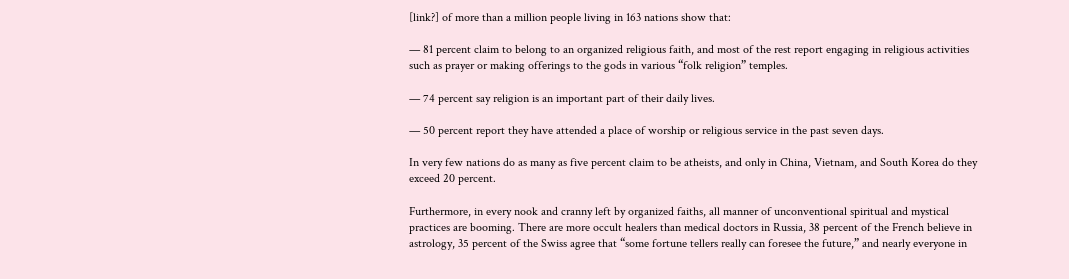[link?] of more than a million people living in 163 nations show that:

— 81 percent claim to belong to an organized religious faith, and most of the rest report engaging in religious activities such as prayer or making offerings to the gods in various “folk religion” temples.

— 74 percent say religion is an important part of their daily lives.

— 50 percent report they have attended a place of worship or religious service in the past seven days.

In very few nations do as many as five percent claim to be atheists, and only in China, Vietnam, and South Korea do they exceed 20 percent.

Furthermore, in every nook and cranny left by organized faiths, all manner of unconventional spiritual and mystical practices are booming. There are more occult healers than medical doctors in Russia, 38 percent of the French believe in astrology, 35 percent of the Swiss agree that “some fortune tellers really can foresee the future,” and nearly everyone in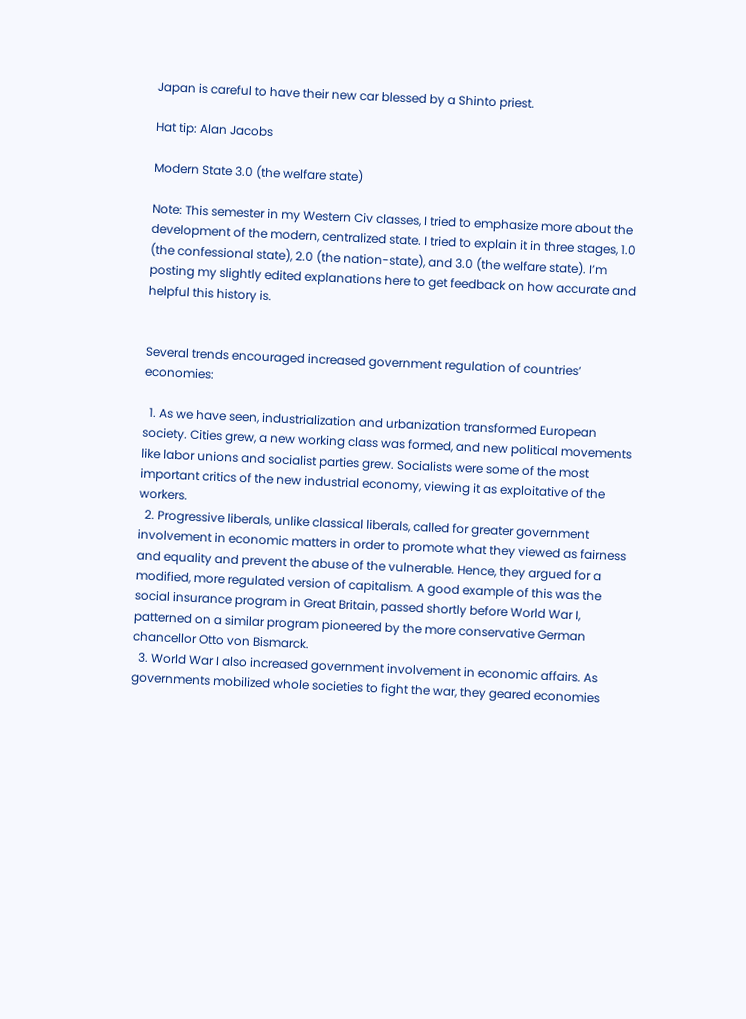Japan is careful to have their new car blessed by a Shinto priest.

Hat tip: Alan Jacobs

Modern State 3.0 (the welfare state)

Note: This semester in my Western Civ classes, I tried to emphasize more about the development of the modern, centralized state. I tried to explain it in three stages, 1.0 (the confessional state), 2.0 (the nation-state), and 3.0 (the welfare state). I’m posting my slightly edited explanations here to get feedback on how accurate and helpful this history is.


Several trends encouraged increased government regulation of countries’ economies:

  1. As we have seen, industrialization and urbanization transformed European society. Cities grew, a new working class was formed, and new political movements like labor unions and socialist parties grew. Socialists were some of the most important critics of the new industrial economy, viewing it as exploitative of the workers.
  2. Progressive liberals, unlike classical liberals, called for greater government involvement in economic matters in order to promote what they viewed as fairness and equality and prevent the abuse of the vulnerable. Hence, they argued for a modified, more regulated version of capitalism. A good example of this was the social insurance program in Great Britain, passed shortly before World War I, patterned on a similar program pioneered by the more conservative German chancellor Otto von Bismarck.
  3. World War I also increased government involvement in economic affairs. As governments mobilized whole societies to fight the war, they geared economies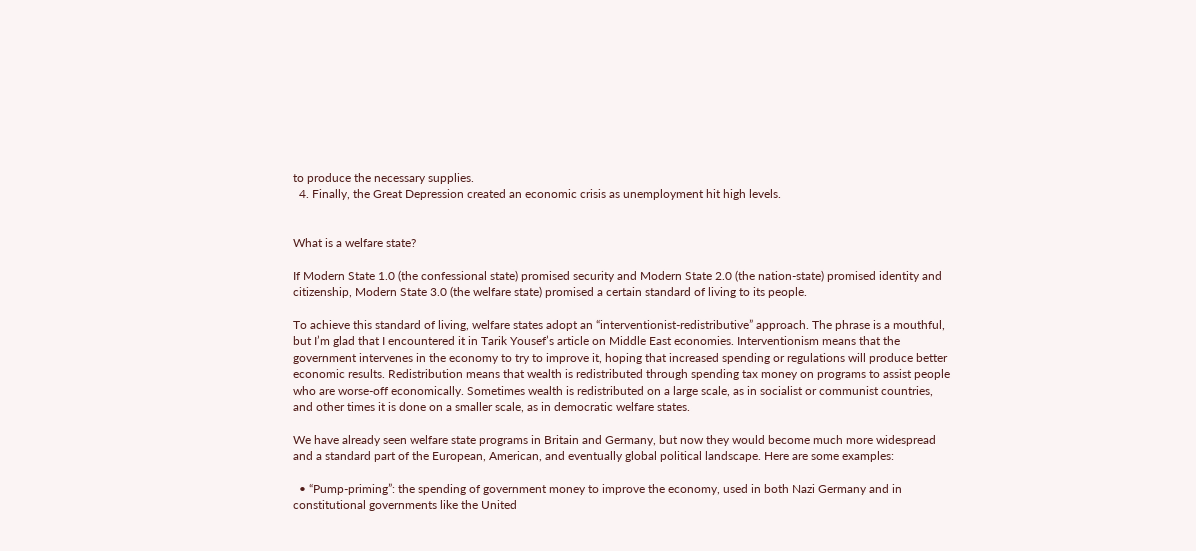to produce the necessary supplies.
  4. Finally, the Great Depression created an economic crisis as unemployment hit high levels.


What is a welfare state?

If Modern State 1.0 (the confessional state) promised security and Modern State 2.0 (the nation-state) promised identity and citizenship, Modern State 3.0 (the welfare state) promised a certain standard of living to its people.

To achieve this standard of living, welfare states adopt an “interventionist-redistributive” approach. The phrase is a mouthful, but I’m glad that I encountered it in Tarik Yousef’s article on Middle East economies. Interventionism means that the government intervenes in the economy to try to improve it, hoping that increased spending or regulations will produce better economic results. Redistribution means that wealth is redistributed through spending tax money on programs to assist people who are worse-off economically. Sometimes wealth is redistributed on a large scale, as in socialist or communist countries, and other times it is done on a smaller scale, as in democratic welfare states.

We have already seen welfare state programs in Britain and Germany, but now they would become much more widespread and a standard part of the European, American, and eventually global political landscape. Here are some examples:

  • “Pump-priming”: the spending of government money to improve the economy, used in both Nazi Germany and in constitutional governments like the United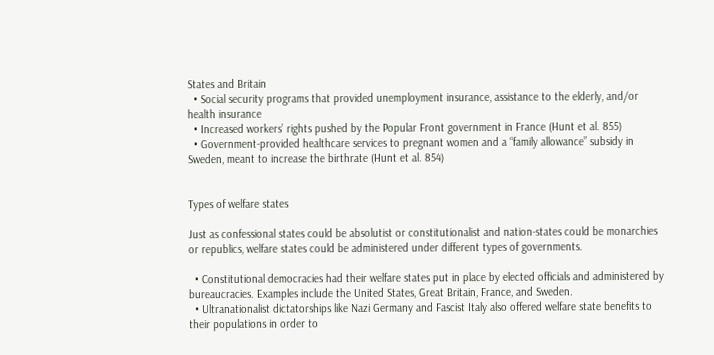States and Britain
  • Social security programs that provided unemployment insurance, assistance to the elderly, and/or health insurance
  • Increased workers’ rights pushed by the Popular Front government in France (Hunt et al. 855)
  • Government-provided healthcare services to pregnant women and a “family allowance” subsidy in Sweden, meant to increase the birthrate (Hunt et al. 854)


Types of welfare states

Just as confessional states could be absolutist or constitutionalist and nation-states could be monarchies or republics, welfare states could be administered under different types of governments.

  • Constitutional democracies had their welfare states put in place by elected officials and administered by bureaucracies. Examples include the United States, Great Britain, France, and Sweden.
  • Ultranationalist dictatorships like Nazi Germany and Fascist Italy also offered welfare state benefits to their populations in order to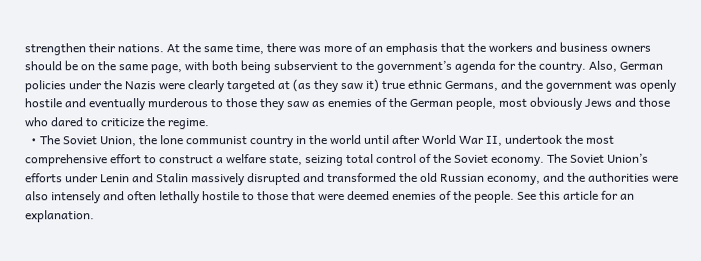strengthen their nations. At the same time, there was more of an emphasis that the workers and business owners should be on the same page, with both being subservient to the government’s agenda for the country. Also, German policies under the Nazis were clearly targeted at (as they saw it) true ethnic Germans, and the government was openly hostile and eventually murderous to those they saw as enemies of the German people, most obviously Jews and those who dared to criticize the regime.
  • The Soviet Union, the lone communist country in the world until after World War II, undertook the most comprehensive effort to construct a welfare state, seizing total control of the Soviet economy. The Soviet Union’s efforts under Lenin and Stalin massively disrupted and transformed the old Russian economy, and the authorities were also intensely and often lethally hostile to those that were deemed enemies of the people. See this article for an explanation.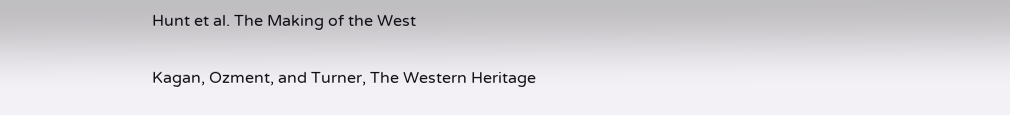Hunt et al. The Making of the West

Kagan, Ozment, and Turner, The Western Heritage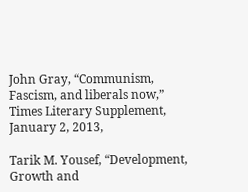John Gray, “Communism, Fascism, and liberals now,” Times Literary Supplement, January 2, 2013,

Tarik M. Yousef, “Development, Growth and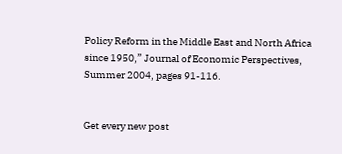Policy Reform in the Middle East and North Africa since 1950,” Journal of Economic Perspectives, Summer 2004, pages 91-116.


Get every new post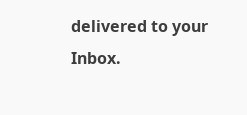delivered to your Inbox.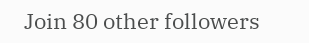Join 80 other followers